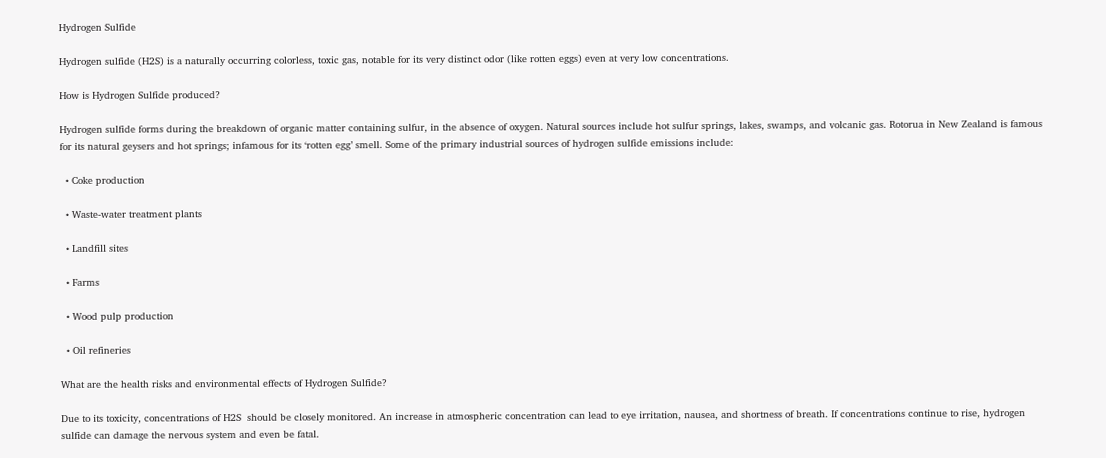Hydrogen Sulfide

Hydrogen sulfide (H2S) is a naturally occurring colorless, toxic gas, notable for its very distinct odor (like rotten eggs) even at very low concentrations.

How is Hydrogen Sulfide produced?

Hydrogen sulfide forms during the breakdown of organic matter containing sulfur, in the absence of oxygen. Natural sources include hot sulfur springs, lakes, swamps, and volcanic gas. Rotorua in New Zealand is famous for its natural geysers and hot springs; infamous for its ‘rotten egg’ smell. Some of the primary industrial sources of hydrogen sulfide emissions include:

  • Coke production

  • Waste-water treatment plants

  • Landfill sites

  • Farms

  • Wood pulp production

  • Oil refineries

What are the health risks and environmental effects of Hydrogen Sulfide?

Due to its toxicity, concentrations of H2S  should be closely monitored. An increase in atmospheric concentration can lead to eye irritation, nausea, and shortness of breath. If concentrations continue to rise, hydrogen sulfide can damage the nervous system and even be fatal.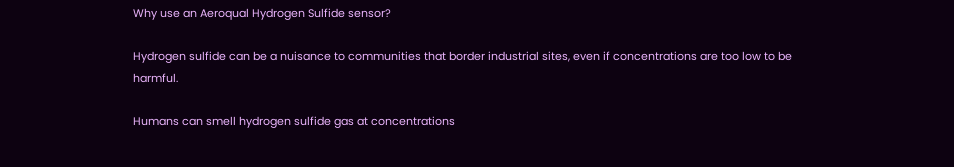Why use an Aeroqual Hydrogen Sulfide sensor?

Hydrogen sulfide can be a nuisance to communities that border industrial sites, even if concentrations are too low to be harmful.

Humans can smell hydrogen sulfide gas at concentrations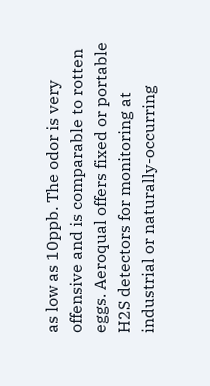as low as 10ppb. The odor is very offensive and is comparable to rotten eggs. Aeroqual offers fixed or portable H2S detectors for monitoring at industrial or naturally-occurring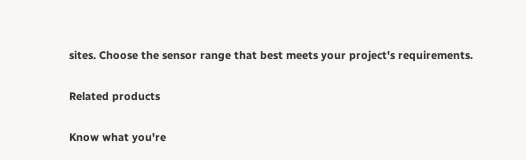sites. Choose the sensor range that best meets your project's requirements.

Related products

Know what you're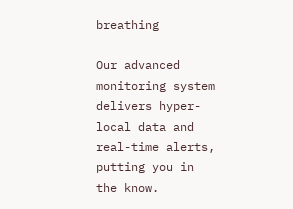breathing

Our advanced monitoring system delivers hyper-local data and real-time alerts, putting you in the know.